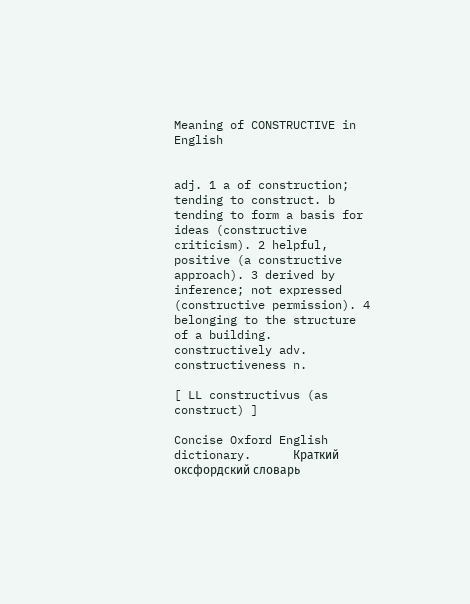Meaning of CONSTRUCTIVE in English


adj. 1 a of construction; tending to construct. b tending to form a basis for ideas (constructive criticism). 2 helpful, positive (a constructive approach). 3 derived by inference; not expressed (constructive permission). 4 belonging to the structure of a building. constructively adv. constructiveness n.

[ LL constructivus (as construct) ]

Concise Oxford English dictionary.      Краткий оксфордский словарь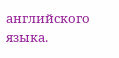английского языка.